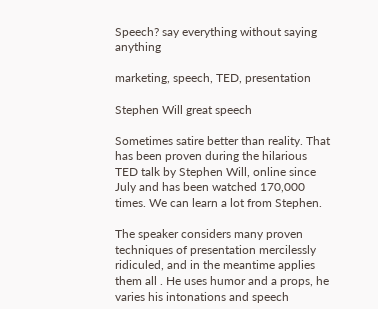Speech? say everything without saying anything

marketing, speech, TED, presentation

Stephen Will great speech

Sometimes satire better than reality. That has been proven during the hilarious TED talk by Stephen Will, online since July and has been watched 170,000 times. We can learn a lot from Stephen.

The speaker considers many proven techniques of presentation mercilessly ridiculed, and in the meantime applies them all . He uses humor and a props, he varies his intonations and speech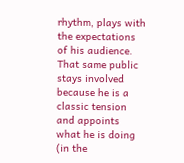rhythm, plays with the expectations of his audience. That same public stays involved because he is a classic tension and appoints what he is doing (in the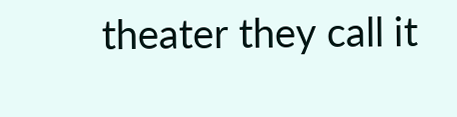theater they call it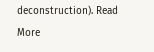deconstruction). Read More